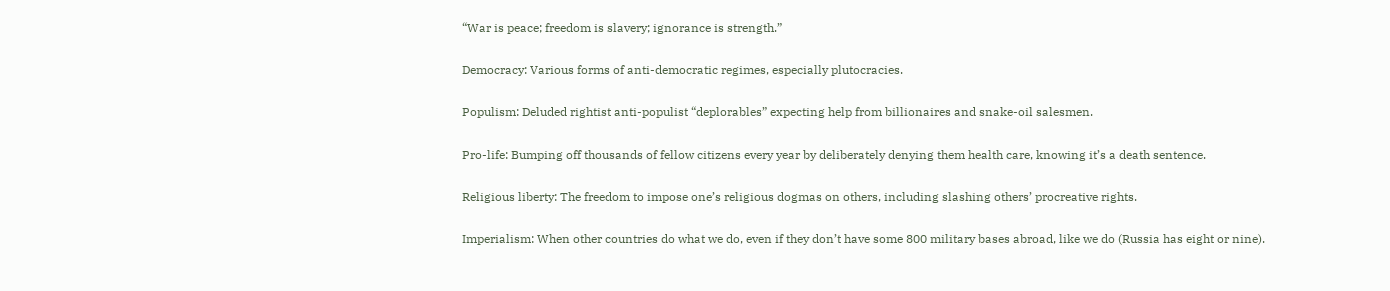“War is peace; freedom is slavery; ignorance is strength.”

Democracy: Various forms of anti-democratic regimes, especially plutocracies.

Populism: Deluded rightist anti-populist “deplorables” expecting help from billionaires and snake-oil salesmen.

Pro-life: Bumping off thousands of fellow citizens every year by deliberately denying them health care, knowing it’s a death sentence.

Religious liberty: The freedom to impose one’s religious dogmas on others, including slashing others’ procreative rights.

Imperialism: When other countries do what we do, even if they don’t have some 800 military bases abroad, like we do (Russia has eight or nine).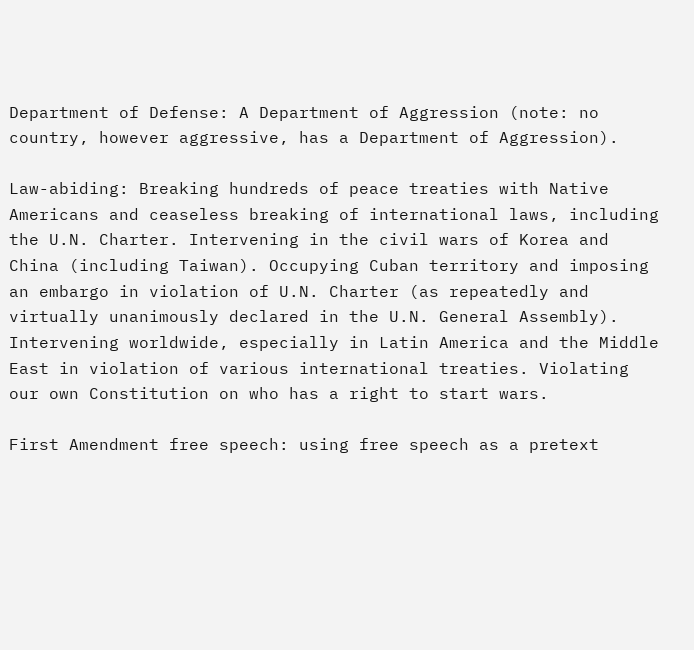Department of Defense: A Department of Aggression (note: no country, however aggressive, has a Department of Aggression).

Law-abiding: Breaking hundreds of peace treaties with Native Americans and ceaseless breaking of international laws, including the U.N. Charter. Intervening in the civil wars of Korea and China (including Taiwan). Occupying Cuban territory and imposing an embargo in violation of U.N. Charter (as repeatedly and virtually unanimously declared in the U.N. General Assembly). Intervening worldwide, especially in Latin America and the Middle East in violation of various international treaties. Violating our own Constitution on who has a right to start wars.

First Amendment free speech: using free speech as a pretext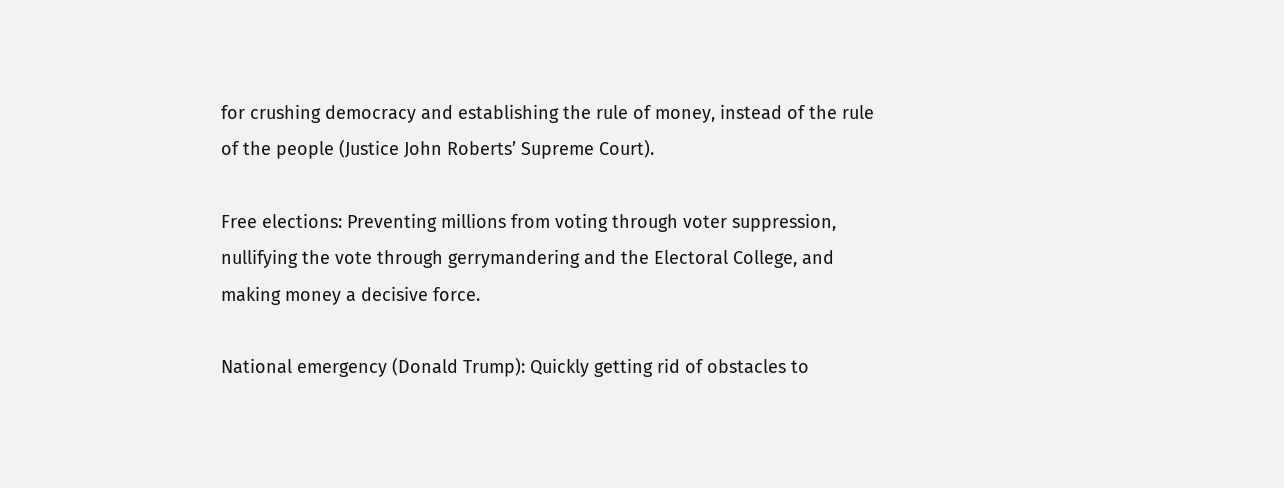for crushing democracy and establishing the rule of money, instead of the rule of the people (Justice John Roberts’ Supreme Court).

Free elections: Preventing millions from voting through voter suppression, nullifying the vote through gerrymandering and the Electoral College, and making money a decisive force.

National emergency (Donald Trump): Quickly getting rid of obstacles to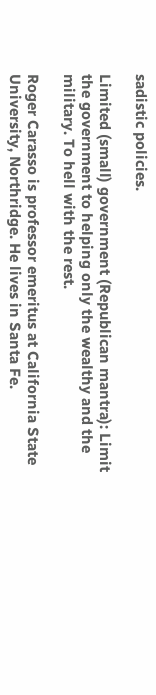sadistic policies.

Limited (small) government (Republican mantra): Limit the government to helping only the wealthy and the military. To hell with the rest.

Roger Carasso is professor emeritus at California State University, Northridge. He lives in Santa Fe.